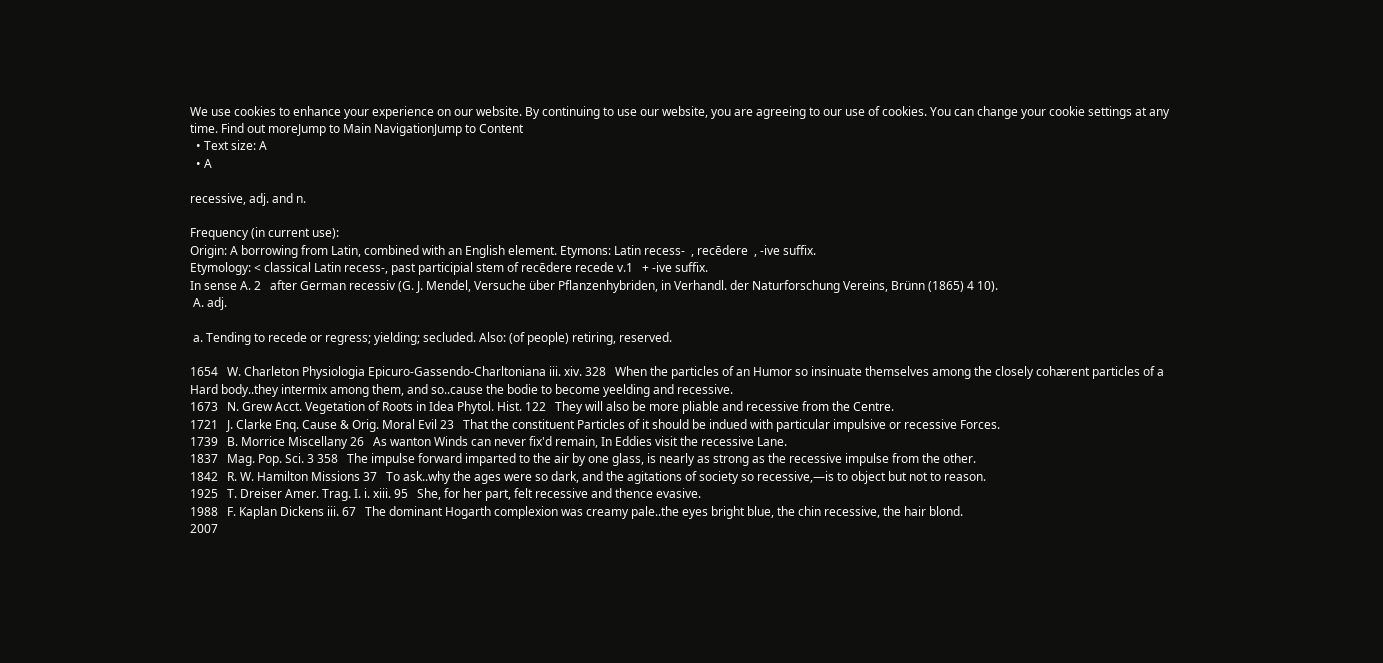We use cookies to enhance your experience on our website. By continuing to use our website, you are agreeing to our use of cookies. You can change your cookie settings at any time. Find out moreJump to Main NavigationJump to Content
  • Text size: A
  • A

recessive, adj. and n.

Frequency (in current use):
Origin: A borrowing from Latin, combined with an English element. Etymons: Latin recess-  , recēdere  , -ive suffix.
Etymology: < classical Latin recess-, past participial stem of recēdere recede v.1   + -ive suffix.
In sense A. 2   after German recessiv (G. J. Mendel, Versuche über Pflanzenhybriden, in Verhandl. der Naturforschung Vereins, Brünn (1865) 4 10).
 A. adj.

 a. Tending to recede or regress; yielding; secluded. Also: (of people) retiring, reserved.

1654   W. Charleton Physiologia Epicuro-Gassendo-Charltoniana iii. xiv. 328   When the particles of an Humor so insinuate themselves among the closely cohærent particles of a Hard body..they intermix among them, and so..cause the bodie to become yeelding and recessive.
1673   N. Grew Acct. Vegetation of Roots in Idea Phytol. Hist. 122   They will also be more pliable and recessive from the Centre.
1721   J. Clarke Enq. Cause & Orig. Moral Evil 23   That the constituent Particles of it should be indued with particular impulsive or recessive Forces.
1739   B. Morrice Miscellany 26   As wanton Winds can never fix'd remain, In Eddies visit the recessive Lane.
1837   Mag. Pop. Sci. 3 358   The impulse forward imparted to the air by one glass, is nearly as strong as the recessive impulse from the other.
1842   R. W. Hamilton Missions 37   To ask..why the ages were so dark, and the agitations of society so recessive,—is to object but not to reason.
1925   T. Dreiser Amer. Trag. I. i. xiii. 95   She, for her part, felt recessive and thence evasive.
1988   F. Kaplan Dickens iii. 67   The dominant Hogarth complexion was creamy pale..the eyes bright blue, the chin recessive, the hair blond.
2007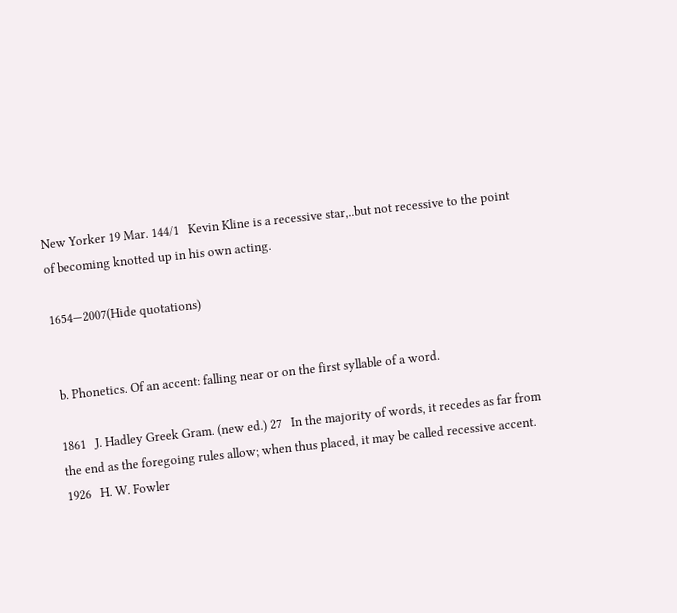New Yorker 19 Mar. 144/1   Kevin Kline is a recessive star,..but not recessive to the point of becoming knotted up in his own acting.

1654—2007(Hide quotations)


 b. Phonetics. Of an accent: falling near or on the first syllable of a word.

1861   J. Hadley Greek Gram. (new ed.) 27   In the majority of words, it recedes as far from the end as the foregoing rules allow; when thus placed, it may be called recessive accent.
1926   H. W. Fowler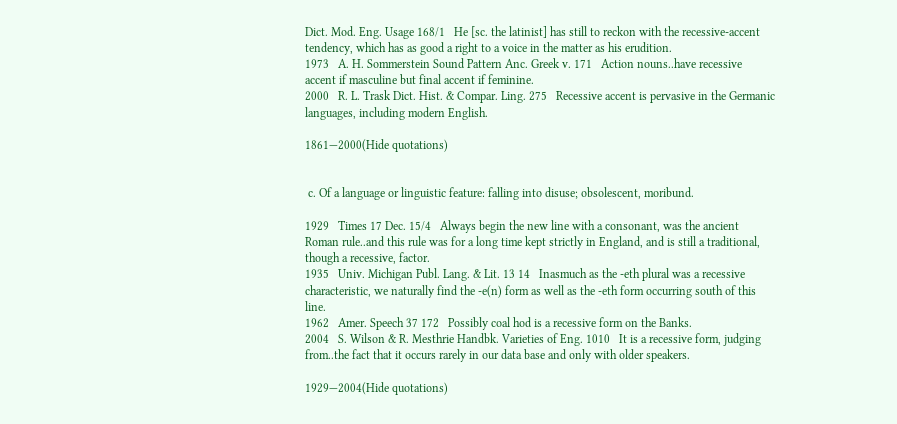Dict. Mod. Eng. Usage 168/1   He [sc. the latinist] has still to reckon with the recessive-accent tendency, which has as good a right to a voice in the matter as his erudition.
1973   A. H. Sommerstein Sound Pattern Anc. Greek v. 171   Action nouns..have recessive accent if masculine but final accent if feminine.
2000   R. L. Trask Dict. Hist. & Compar. Ling. 275   Recessive accent is pervasive in the Germanic languages, including modern English.

1861—2000(Hide quotations)


 c. Of a language or linguistic feature: falling into disuse; obsolescent, moribund.

1929   Times 17 Dec. 15/4   Always begin the new line with a consonant, was the ancient Roman rule..and this rule was for a long time kept strictly in England, and is still a traditional, though a recessive, factor.
1935   Univ. Michigan Publ. Lang. & Lit. 13 14   Inasmuch as the -eth plural was a recessive characteristic, we naturally find the -e(n) form as well as the -eth form occurring south of this line.
1962   Amer. Speech 37 172   Possibly coal hod is a recessive form on the Banks.
2004   S. Wilson & R. Mesthrie Handbk. Varieties of Eng. 1010   It is a recessive form, judging from..the fact that it occurs rarely in our data base and only with older speakers.

1929—2004(Hide quotations)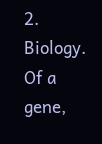2. Biology. Of a gene,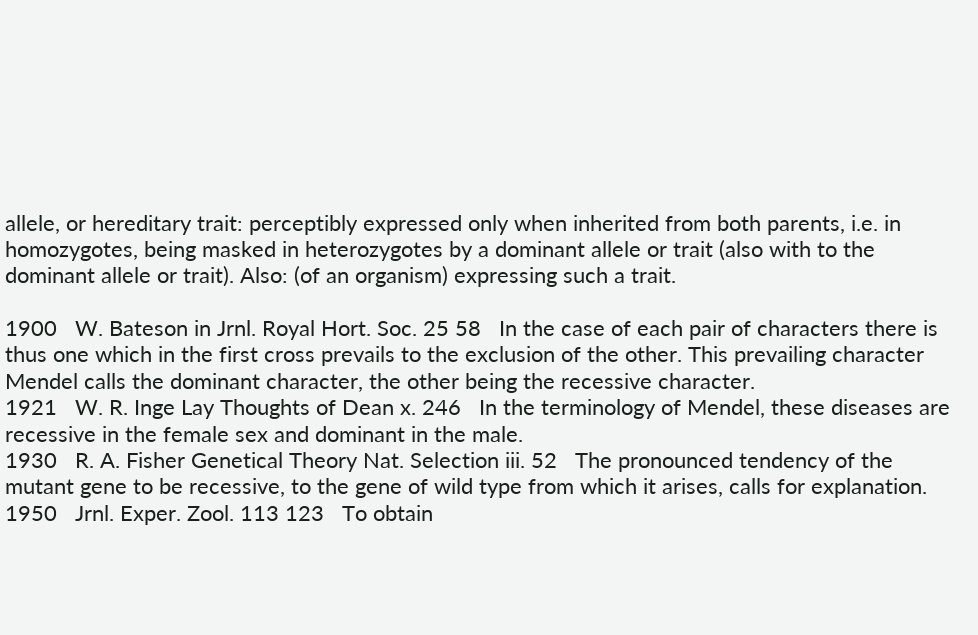allele, or hereditary trait: perceptibly expressed only when inherited from both parents, i.e. in homozygotes, being masked in heterozygotes by a dominant allele or trait (also with to the dominant allele or trait). Also: (of an organism) expressing such a trait.

1900   W. Bateson in Jrnl. Royal Hort. Soc. 25 58   In the case of each pair of characters there is thus one which in the first cross prevails to the exclusion of the other. This prevailing character Mendel calls the dominant character, the other being the recessive character.
1921   W. R. Inge Lay Thoughts of Dean x. 246   In the terminology of Mendel, these diseases are recessive in the female sex and dominant in the male.
1930   R. A. Fisher Genetical Theory Nat. Selection iii. 52   The pronounced tendency of the mutant gene to be recessive, to the gene of wild type from which it arises, calls for explanation.
1950   Jrnl. Exper. Zool. 113 123   To obtain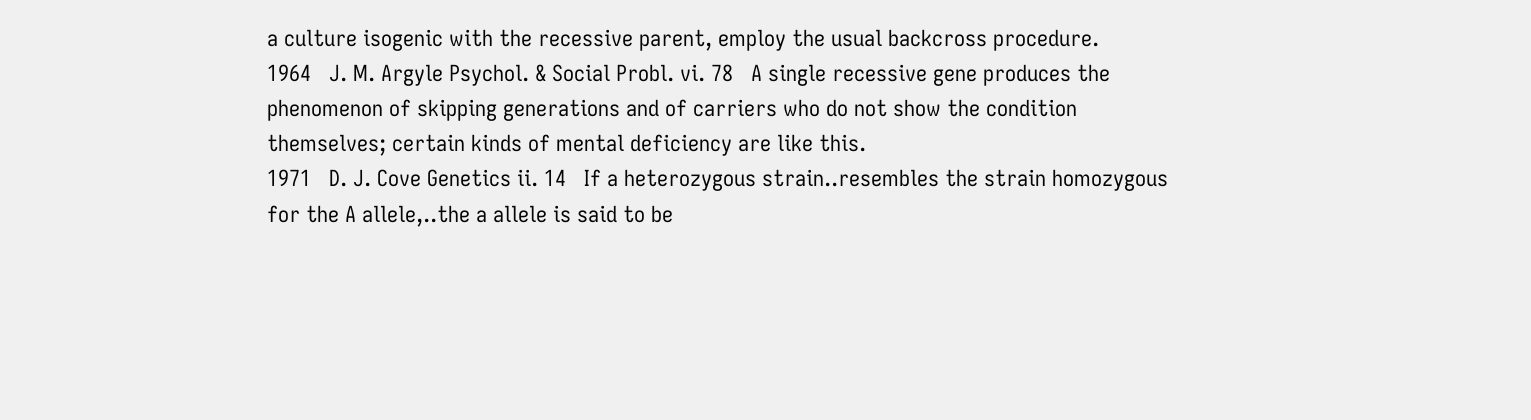a culture isogenic with the recessive parent, employ the usual backcross procedure.
1964   J. M. Argyle Psychol. & Social Probl. vi. 78   A single recessive gene produces the phenomenon of skipping generations and of carriers who do not show the condition themselves; certain kinds of mental deficiency are like this.
1971   D. J. Cove Genetics ii. 14   If a heterozygous strain..resembles the strain homozygous for the A allele,..the a allele is said to be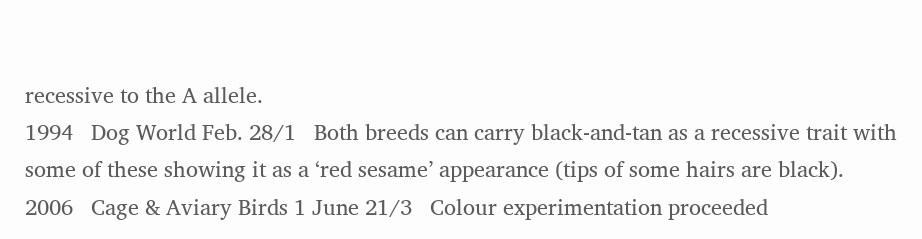recessive to the A allele.
1994   Dog World Feb. 28/1   Both breeds can carry black-and-tan as a recessive trait with some of these showing it as a ‘red sesame’ appearance (tips of some hairs are black).
2006   Cage & Aviary Birds 1 June 21/3   Colour experimentation proceeded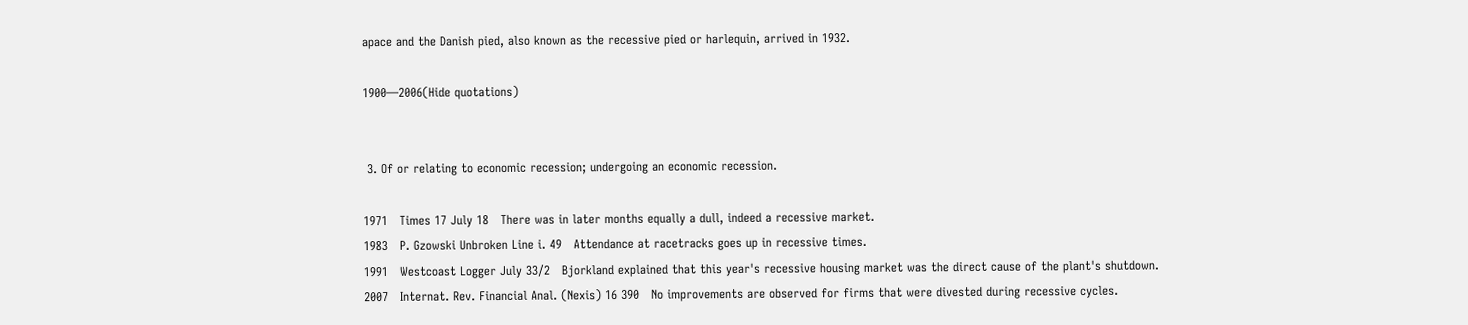apace and the Danish pied, also known as the recessive pied or harlequin, arrived in 1932.

1900—2006(Hide quotations)


 3. Of or relating to economic recession; undergoing an economic recession.

1971   Times 17 July 18   There was in later months equally a dull, indeed a recessive market.
1983   P. Gzowski Unbroken Line i. 49   Attendance at racetracks goes up in recessive times.
1991   Westcoast Logger July 33/2   Bjorkland explained that this year's recessive housing market was the direct cause of the plant's shutdown.
2007   Internat. Rev. Financial Anal. (Nexis) 16 390   No improvements are observed for firms that were divested during recessive cycles.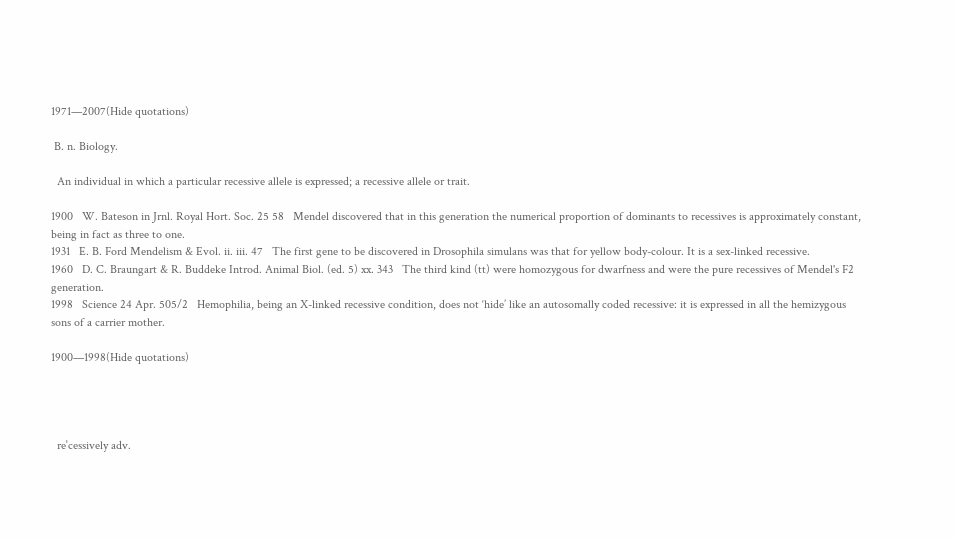1971—2007(Hide quotations)

 B. n. Biology.

  An individual in which a particular recessive allele is expressed; a recessive allele or trait.

1900   W. Bateson in Jrnl. Royal Hort. Soc. 25 58   Mendel discovered that in this generation the numerical proportion of dominants to recessives is approximately constant, being in fact as three to one.
1931   E. B. Ford Mendelism & Evol. ii. iii. 47   The first gene to be discovered in Drosophila simulans was that for yellow body-colour. It is a sex-linked recessive.
1960   D. C. Braungart & R. Buddeke Introd. Animal Biol. (ed. 5) xx. 343   The third kind (tt) were homozygous for dwarfness and were the pure recessives of Mendel's F2 generation.
1998   Science 24 Apr. 505/2   Hemophilia, being an X-linked recessive condition, does not ‘hide’ like an autosomally coded recessive: it is expressed in all the hemizygous sons of a carrier mother.

1900—1998(Hide quotations)




  reˈcessively adv.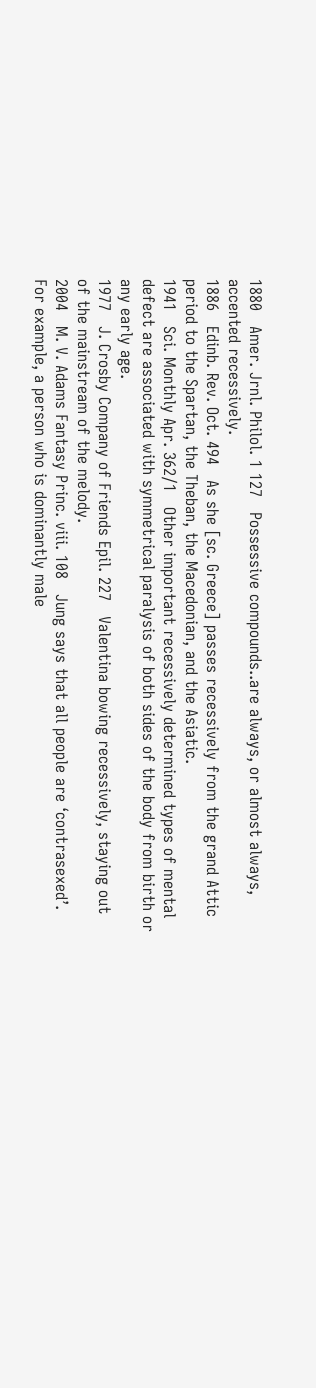1880   Amer. Jrnl. Philol. 1 127   Possessive compounds..are always, or almost always, accented recessively.
1886   Edinb. Rev. Oct. 494   As she [sc. Greece] passes recessively from the grand Attic period to the Spartan, the Theban, the Macedonian, and the Asiatic.
1941   Sci. Monthly Apr. 362/1   Other important recessively determined types of mental defect are associated with symmetrical paralysis of both sides of the body from birth or any early age.
1977   J. Crosby Company of Friends Epil. 227   Valentina bowing recessively, staying out of the mainstream of the melody.
2004   M. V. Adams Fantasy Princ. viii. 108   Jung says that all people are ‘contrasexed’. For example, a person who is dominantly male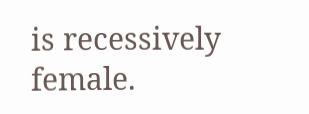is recessively female.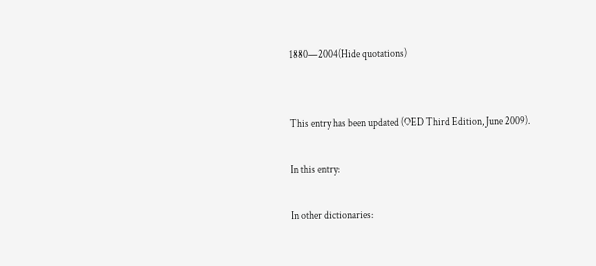1880—2004(Hide quotations)


This entry has been updated (OED Third Edition, June 2009).

In this entry:

In other dictionaries: